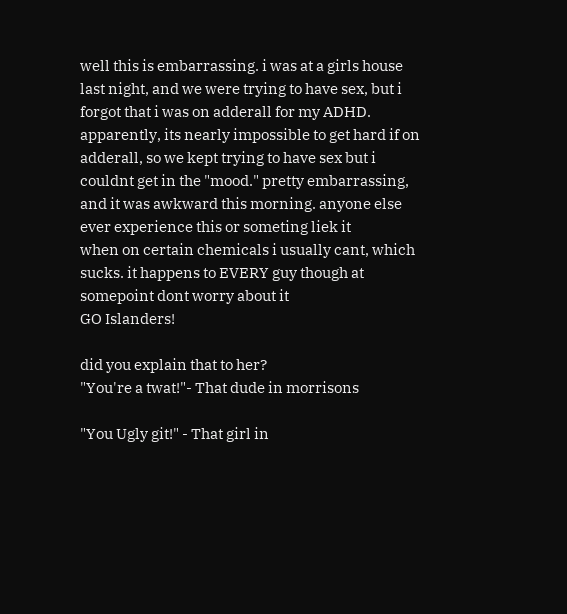well this is embarrassing. i was at a girls house last night, and we were trying to have sex, but i forgot that i was on adderall for my ADHD. apparently, its nearly impossible to get hard if on adderall, so we kept trying to have sex but i couldnt get in the "mood." pretty embarrassing, and it was awkward this morning. anyone else ever experience this or someting liek it
when on certain chemicals i usually cant, which sucks. it happens to EVERY guy though at somepoint dont worry about it
GO Islanders!

did you explain that to her?
"You're a twat!"- That dude in morrisons

"You Ugly git!" - That girl in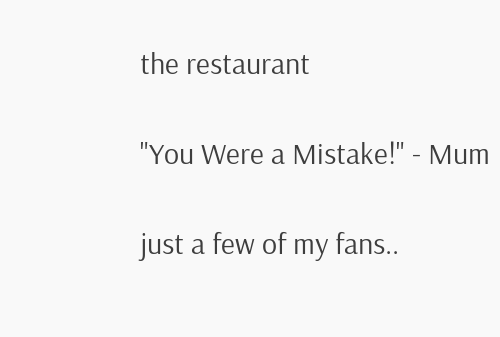the restaurant

"You Were a Mistake!" - Mum

just a few of my fans..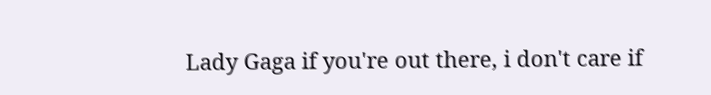Lady Gaga if you're out there, i don't care if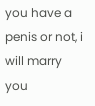you have a penis or not, i will marry you